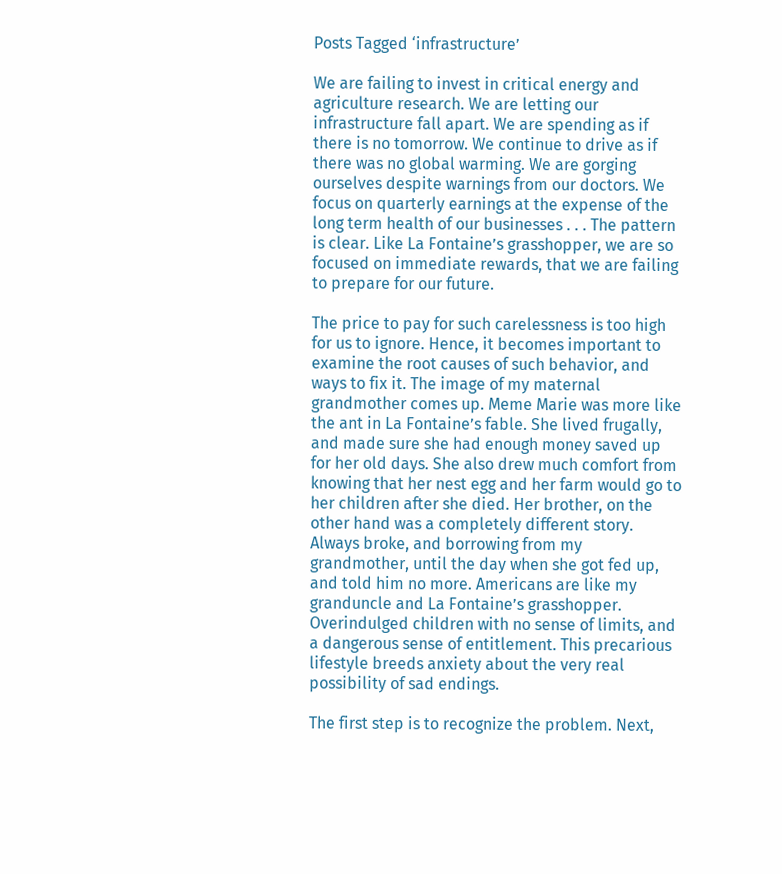Posts Tagged ‘infrastructure’

We are failing to invest in critical energy and agriculture research. We are letting our infrastructure fall apart. We are spending as if there is no tomorrow. We continue to drive as if there was no global warming. We are gorging ourselves despite warnings from our doctors. We focus on quarterly earnings at the expense of the long term health of our businesses . . . The pattern is clear. Like La Fontaine’s grasshopper, we are so focused on immediate rewards, that we are failing to prepare for our future.

The price to pay for such carelessness is too high for us to ignore. Hence, it becomes important to examine the root causes of such behavior, and ways to fix it. The image of my maternal grandmother comes up. Meme Marie was more like the ant in La Fontaine’s fable. She lived frugally, and made sure she had enough money saved up for her old days. She also drew much comfort from knowing that her nest egg and her farm would go to her children after she died. Her brother, on the other hand was a completely different story. Always broke, and borrowing from my grandmother, until the day when she got fed up, and told him no more. Americans are like my granduncle and La Fontaine’s grasshopper. Overindulged children with no sense of limits, and a dangerous sense of entitlement. This precarious lifestyle breeds anxiety about the very real possibility of sad endings.

The first step is to recognize the problem. Next,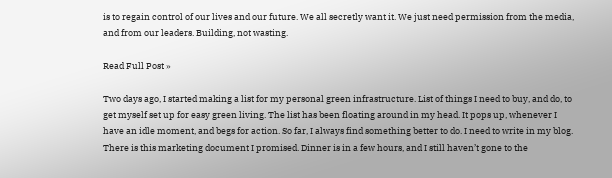is to regain control of our lives and our future. We all secretly want it. We just need permission from the media, and from our leaders. Building, not wasting.

Read Full Post »

Two days ago, I started making a list for my personal green infrastructure. List of things I need to buy, and do, to get myself set up for easy green living. The list has been floating around in my head. It pops up, whenever I have an idle moment, and begs for action. So far, I always find something better to do. I need to write in my blog. There is this marketing document I promised. Dinner is in a few hours, and I still haven’t gone to the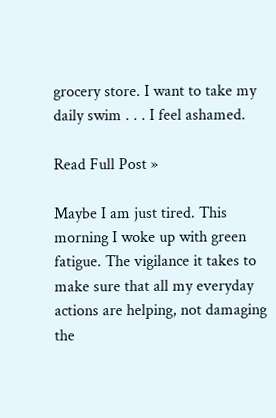grocery store. I want to take my daily swim . . . I feel ashamed.

Read Full Post »

Maybe I am just tired. This morning I woke up with green fatigue. The vigilance it takes to make sure that all my everyday actions are helping, not damaging the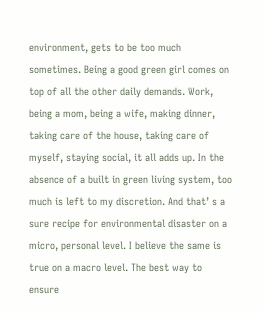environment, gets to be too much sometimes. Being a good green girl comes on top of all the other daily demands. Work, being a mom, being a wife, making dinner, taking care of the house, taking care of myself, staying social, it all adds up. In the absence of a built in green living system, too much is left to my discretion. And that’ s a sure recipe for environmental disaster on a micro, personal level. I believe the same is true on a macro level. The best way to ensure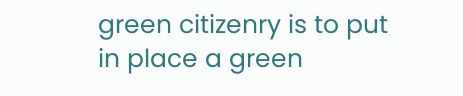green citizenry is to put in place a green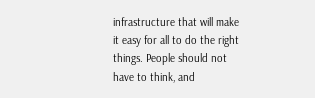infrastructure that will make it easy for all to do the right things. People should not have to think, and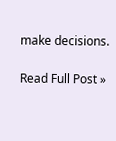make decisions.

Read Full Post »